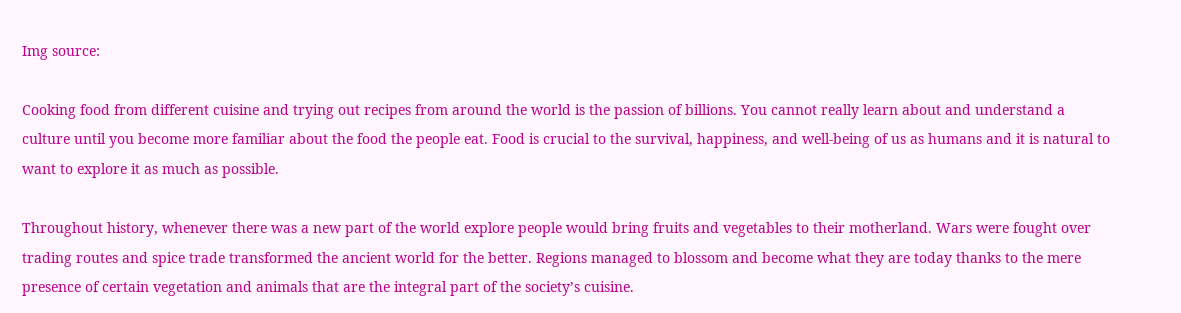Img source:

Cooking food from different cuisine and trying out recipes from around the world is the passion of billions. You cannot really learn about and understand a culture until you become more familiar about the food the people eat. Food is crucial to the survival, happiness, and well-being of us as humans and it is natural to want to explore it as much as possible.

Throughout history, whenever there was a new part of the world explore people would bring fruits and vegetables to their motherland. Wars were fought over trading routes and spice trade transformed the ancient world for the better. Regions managed to blossom and become what they are today thanks to the mere presence of certain vegetation and animals that are the integral part of the society’s cuisine.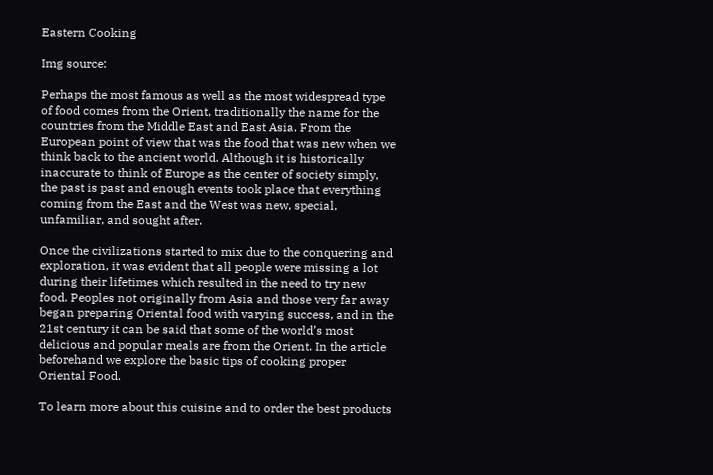Eastern Cooking

Img source:

Perhaps the most famous as well as the most widespread type of food comes from the Orient, traditionally the name for the countries from the Middle East and East Asia. From the European point of view that was the food that was new when we think back to the ancient world. Although it is historically inaccurate to think of Europe as the center of society simply, the past is past and enough events took place that everything coming from the East and the West was new, special, unfamiliar, and sought after.

Once the civilizations started to mix due to the conquering and exploration, it was evident that all people were missing a lot during their lifetimes which resulted in the need to try new food. Peoples not originally from Asia and those very far away began preparing Oriental food with varying success, and in the 21st century it can be said that some of the world’s most delicious and popular meals are from the Orient. In the article beforehand we explore the basic tips of cooking proper Oriental Food.

To learn more about this cuisine and to order the best products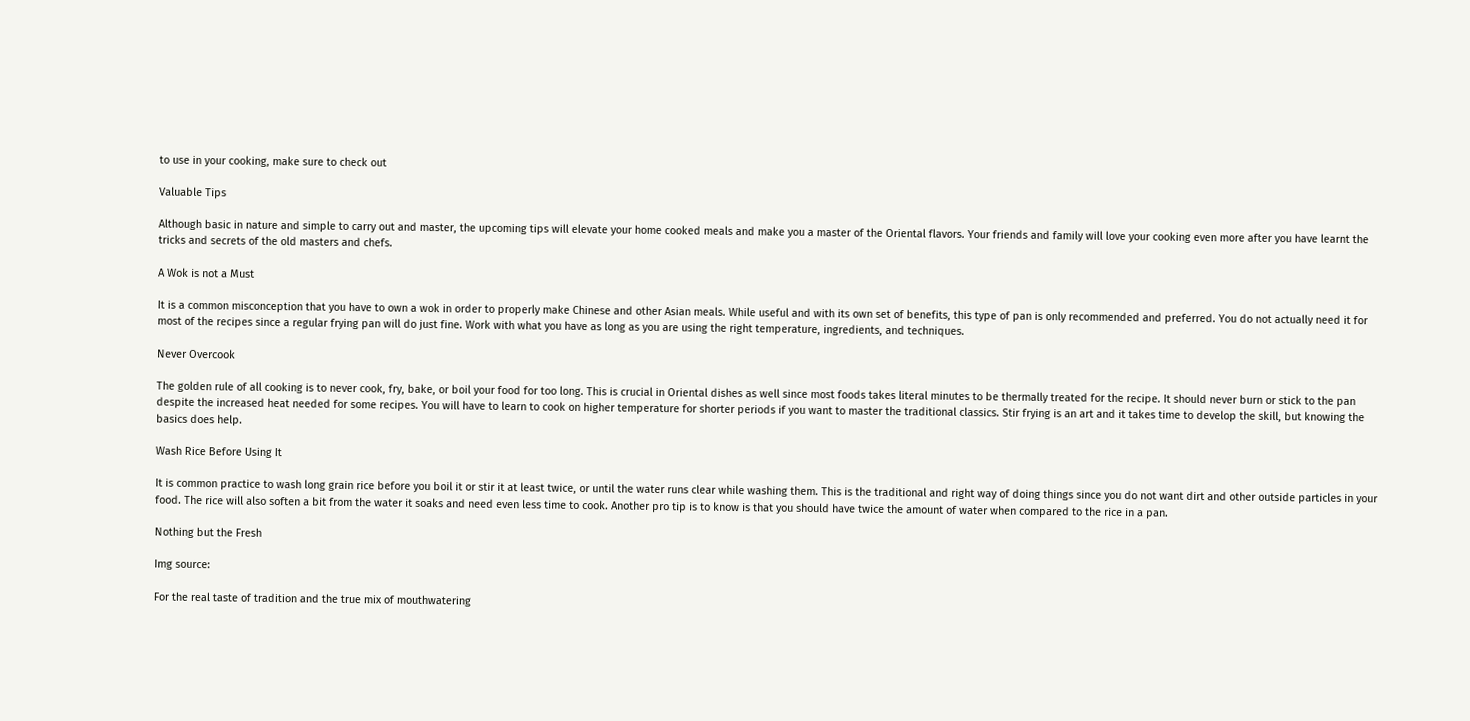to use in your cooking, make sure to check out

Valuable Tips

Although basic in nature and simple to carry out and master, the upcoming tips will elevate your home cooked meals and make you a master of the Oriental flavors. Your friends and family will love your cooking even more after you have learnt the tricks and secrets of the old masters and chefs.

A Wok is not a Must

It is a common misconception that you have to own a wok in order to properly make Chinese and other Asian meals. While useful and with its own set of benefits, this type of pan is only recommended and preferred. You do not actually need it for most of the recipes since a regular frying pan will do just fine. Work with what you have as long as you are using the right temperature, ingredients, and techniques.

Never Overcook

The golden rule of all cooking is to never cook, fry, bake, or boil your food for too long. This is crucial in Oriental dishes as well since most foods takes literal minutes to be thermally treated for the recipe. It should never burn or stick to the pan despite the increased heat needed for some recipes. You will have to learn to cook on higher temperature for shorter periods if you want to master the traditional classics. Stir frying is an art and it takes time to develop the skill, but knowing the basics does help.

Wash Rice Before Using It

It is common practice to wash long grain rice before you boil it or stir it at least twice, or until the water runs clear while washing them. This is the traditional and right way of doing things since you do not want dirt and other outside particles in your food. The rice will also soften a bit from the water it soaks and need even less time to cook. Another pro tip is to know is that you should have twice the amount of water when compared to the rice in a pan.

Nothing but the Fresh

Img source:

For the real taste of tradition and the true mix of mouthwatering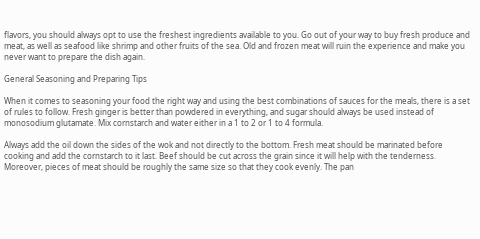flavors, you should always opt to use the freshest ingredients available to you. Go out of your way to buy fresh produce and meat, as well as seafood like shrimp and other fruits of the sea. Old and frozen meat will ruin the experience and make you never want to prepare the dish again.

General Seasoning and Preparing Tips

When it comes to seasoning your food the right way and using the best combinations of sauces for the meals, there is a set of rules to follow. Fresh ginger is better than powdered in everything, and sugar should always be used instead of monosodium glutamate. Mix cornstarch and water either in a 1 to 2 or 1 to 4 formula.

Always add the oil down the sides of the wok and not directly to the bottom. Fresh meat should be marinated before cooking and add the cornstarch to it last. Beef should be cut across the grain since it will help with the tenderness. Moreover, pieces of meat should be roughly the same size so that they cook evenly. The pan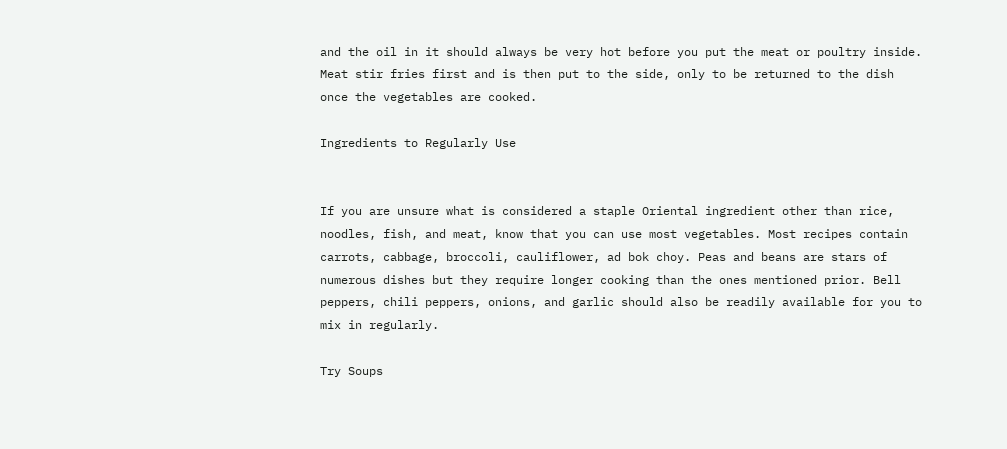and the oil in it should always be very hot before you put the meat or poultry inside. Meat stir fries first and is then put to the side, only to be returned to the dish once the vegetables are cooked.

Ingredients to Regularly Use


If you are unsure what is considered a staple Oriental ingredient other than rice, noodles, fish, and meat, know that you can use most vegetables. Most recipes contain carrots, cabbage, broccoli, cauliflower, ad bok choy. Peas and beans are stars of numerous dishes but they require longer cooking than the ones mentioned prior. Bell peppers, chili peppers, onions, and garlic should also be readily available for you to mix in regularly.

Try Soups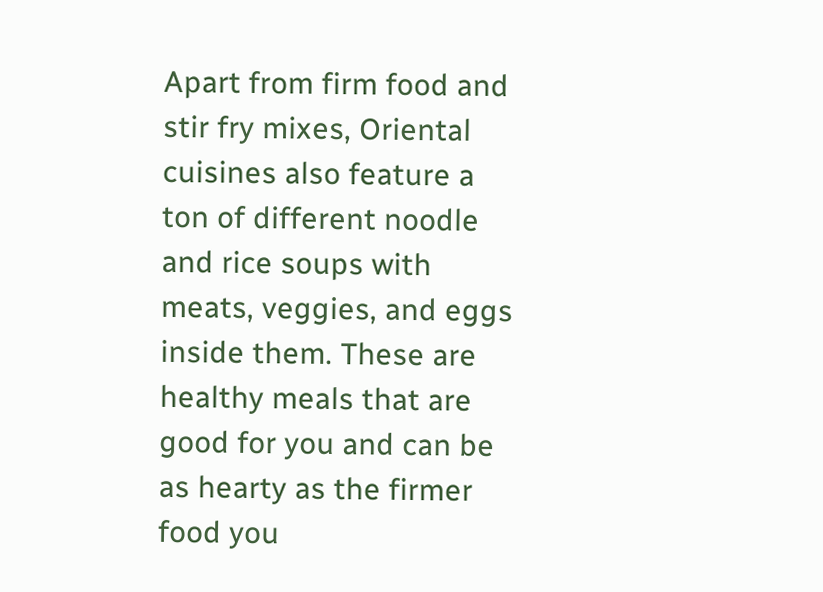Apart from firm food and stir fry mixes, Oriental cuisines also feature a ton of different noodle and rice soups with meats, veggies, and eggs inside them. These are healthy meals that are good for you and can be as hearty as the firmer food you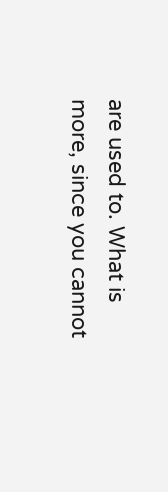are used to. What is more, since you cannot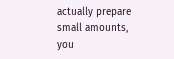actually prepare small amounts, you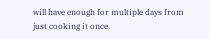will have enough for multiple days from just cooking it once.